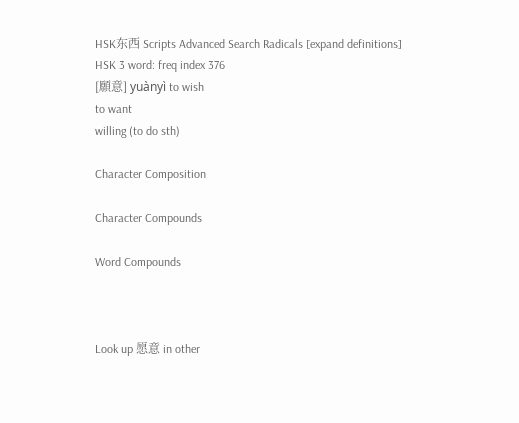HSK东西 Scripts Advanced Search Radicals [expand definitions]
HSK 3 word: freq index 376
[願意] yuànyì to wish
to want
willing (to do sth)

Character Composition

Character Compounds

Word Compounds



Look up 愿意 in other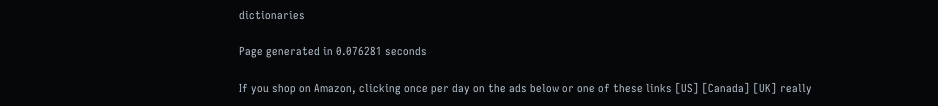dictionaries

Page generated in 0.076281 seconds

If you shop on Amazon, clicking once per day on the ads below or one of these links [US] [Canada] [UK] really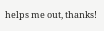helps me out, thanks!